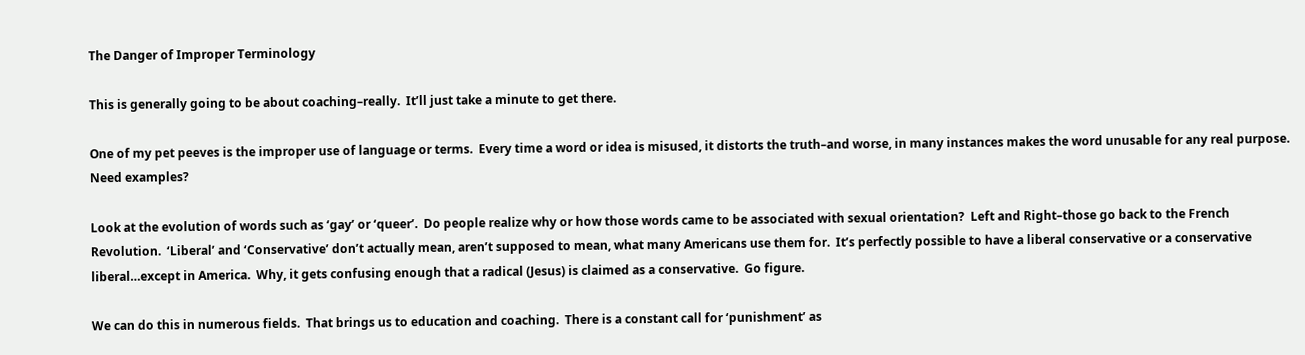The Danger of Improper Terminology

This is generally going to be about coaching–really.  It’ll just take a minute to get there.

One of my pet peeves is the improper use of language or terms.  Every time a word or idea is misused, it distorts the truth–and worse, in many instances makes the word unusable for any real purpose.  Need examples?

Look at the evolution of words such as ‘gay’ or ‘queer’.  Do people realize why or how those words came to be associated with sexual orientation?  Left and Right–those go back to the French Revolution.  ‘Liberal’ and ‘Conservative’ don’t actually mean, aren’t supposed to mean, what many Americans use them for.  It’s perfectly possible to have a liberal conservative or a conservative liberal…except in America.  Why, it gets confusing enough that a radical (Jesus) is claimed as a conservative.  Go figure.

We can do this in numerous fields.  That brings us to education and coaching.  There is a constant call for ‘punishment’ as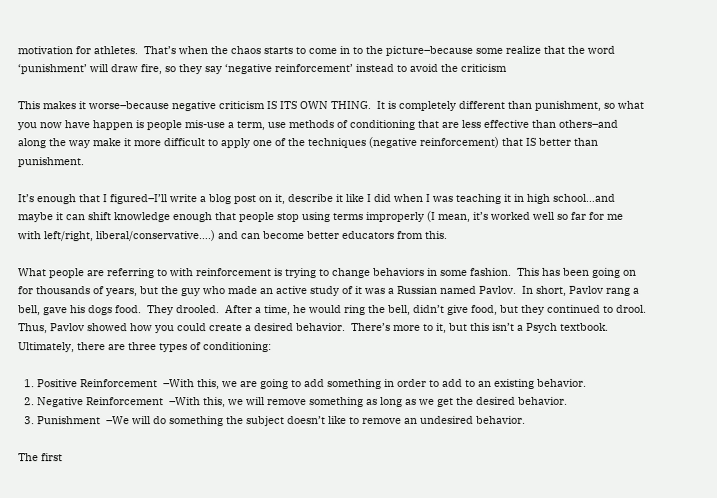motivation for athletes.  That’s when the chaos starts to come in to the picture–because some realize that the word ‘punishment’ will draw fire, so they say ‘negative reinforcement’ instead to avoid the criticism

This makes it worse–because negative criticism IS ITS OWN THING.  It is completely different than punishment, so what you now have happen is people mis-use a term, use methods of conditioning that are less effective than others–and along the way make it more difficult to apply one of the techniques (negative reinforcement) that IS better than punishment.

It’s enough that I figured–I’ll write a blog post on it, describe it like I did when I was teaching it in high school…and maybe it can shift knowledge enough that people stop using terms improperly (I mean, it’s worked well so far for me with left/right, liberal/conservative….) and can become better educators from this.

What people are referring to with reinforcement is trying to change behaviors in some fashion.  This has been going on for thousands of years, but the guy who made an active study of it was a Russian named Pavlov.  In short, Pavlov rang a bell, gave his dogs food.  They drooled.  After a time, he would ring the bell, didn’t give food, but they continued to drool.  Thus, Pavlov showed how you could create a desired behavior.  There’s more to it, but this isn’t a Psych textbook.  Ultimately, there are three types of conditioning:

  1. Positive Reinforcement  –With this, we are going to add something in order to add to an existing behavior.
  2. Negative Reinforcement  –With this, we will remove something as long as we get the desired behavior.
  3. Punishment  –We will do something the subject doesn’t like to remove an undesired behavior.

The first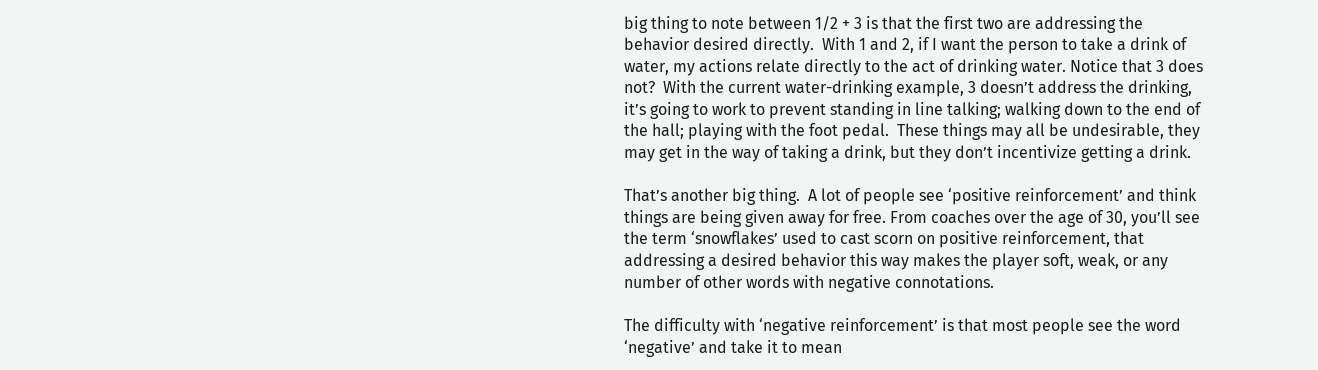big thing to note between 1/2 + 3 is that the first two are addressing the behavior desired directly.  With 1 and 2, if I want the person to take a drink of water, my actions relate directly to the act of drinking water. Notice that 3 does not?  With the current water-drinking example, 3 doesn’t address the drinking, it’s going to work to prevent standing in line talking; walking down to the end of the hall; playing with the foot pedal.  These things may all be undesirable, they may get in the way of taking a drink, but they don’t incentivize getting a drink.

That’s another big thing.  A lot of people see ‘positive reinforcement’ and think things are being given away for free. From coaches over the age of 30, you’ll see the term ‘snowflakes’ used to cast scorn on positive reinforcement, that addressing a desired behavior this way makes the player soft, weak, or any number of other words with negative connotations.

The difficulty with ‘negative reinforcement’ is that most people see the word ‘negative’ and take it to mean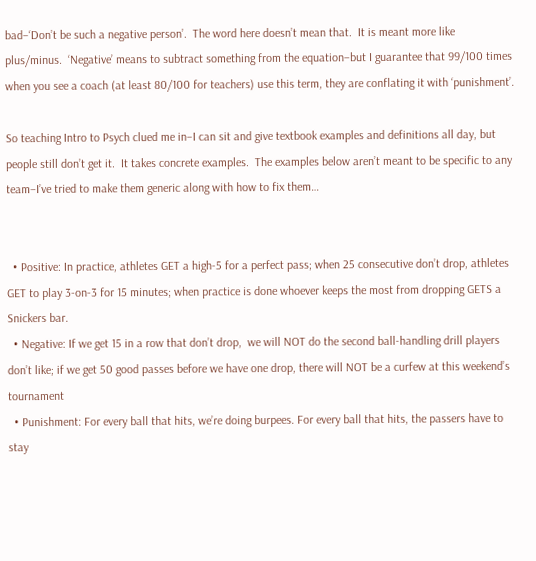bad–‘Don’t be such a negative person’.  The word here doesn’t mean that.  It is meant more like plus/minus.  ‘Negative’ means to subtract something from the equation–but I guarantee that 99/100 times when you see a coach (at least 80/100 for teachers) use this term, they are conflating it with ‘punishment’.

So teaching Intro to Psych clued me in–I can sit and give textbook examples and definitions all day, but people still don’t get it.  It takes concrete examples.  The examples below aren’t meant to be specific to any team–I’ve tried to make them generic along with how to fix them…


  • Positive: In practice, athletes GET a high-5 for a perfect pass; when 25 consecutive don’t drop, athletes GET to play 3-on-3 for 15 minutes; when practice is done whoever keeps the most from dropping GETS a Snickers bar.
  • Negative: If we get 15 in a row that don’t drop,  we will NOT do the second ball-handling drill players don’t like; if we get 50 good passes before we have one drop, there will NOT be a curfew at this weekend’s tournament
  • Punishment: For every ball that hits, we’re doing burpees. For every ball that hits, the passers have to stay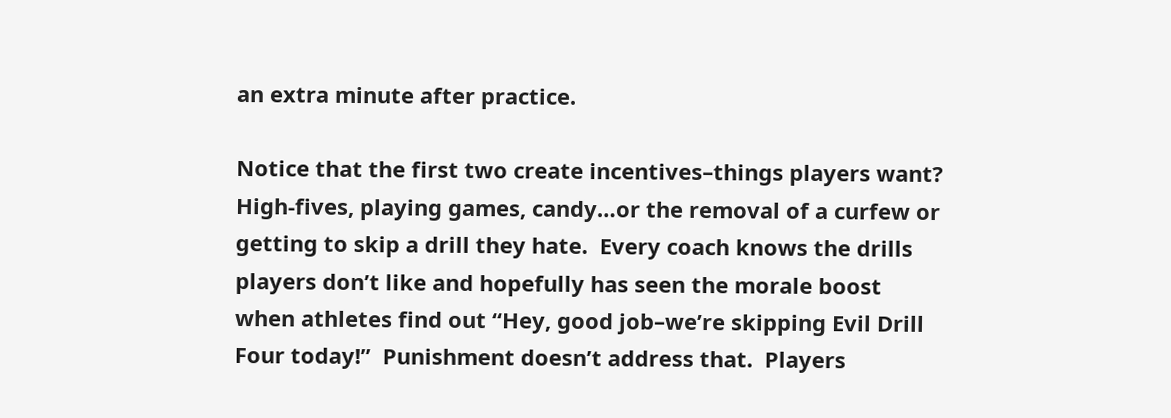an extra minute after practice.

Notice that the first two create incentives–things players want?  High-fives, playing games, candy…or the removal of a curfew or getting to skip a drill they hate.  Every coach knows the drills players don’t like and hopefully has seen the morale boost when athletes find out “Hey, good job–we’re skipping Evil Drill Four today!”  Punishment doesn’t address that.  Players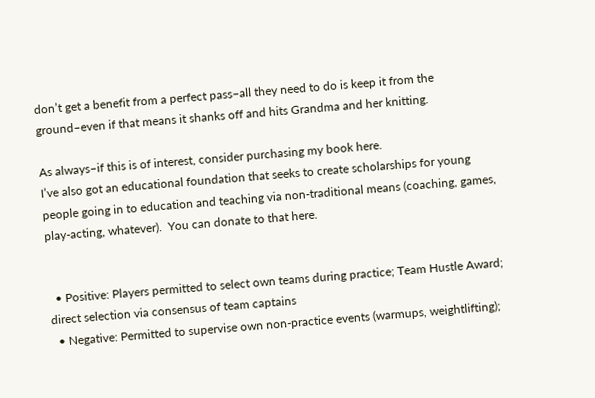don’t get a benefit from a perfect pass–all they need to do is keep it from the ground–even if that means it shanks off and hits Grandma and her knitting.

As always–if this is of interest, consider purchasing my book here.
I’ve also got an educational foundation that seeks to create scholarships for young people going in to education and teaching via non-traditional means (coaching, games, play-acting, whatever).  You can donate to that here.


  • Positive: Players permitted to select own teams during practice; Team Hustle Award; direct selection via consensus of team captains
  • Negative: Permitted to supervise own non-practice events (warmups, weightlifting);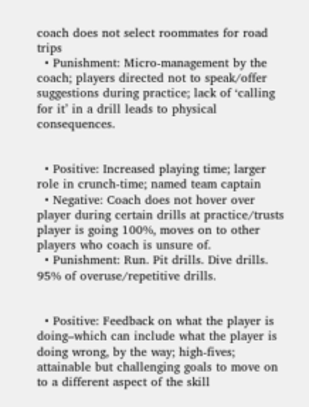coach does not select roommates for road trips
  • Punishment: Micro-management by the coach; players directed not to speak/offer suggestions during practice; lack of ‘calling for it’ in a drill leads to physical consequences.


  • Positive: Increased playing time; larger role in crunch-time; named team captain
  • Negative: Coach does not hover over player during certain drills at practice/trusts player is going 100%, moves on to other players who coach is unsure of.
  • Punishment: Run. Pit drills. Dive drills.  95% of overuse/repetitive drills.


  • Positive: Feedback on what the player is doing–which can include what the player is doing wrong, by the way; high-fives; attainable but challenging goals to move on to a different aspect of the skill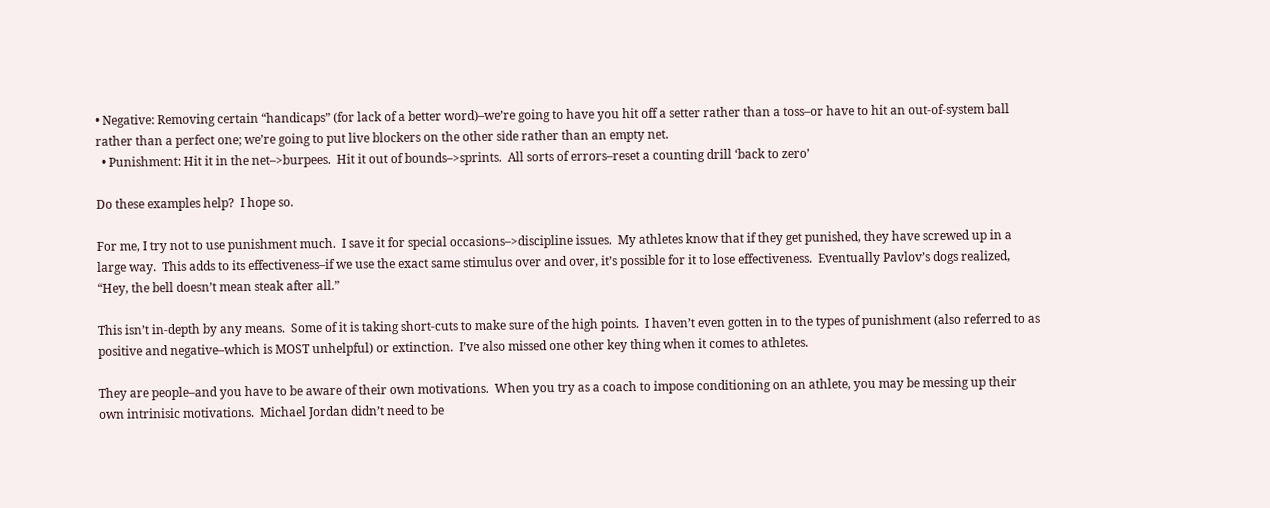• Negative: Removing certain “handicaps” (for lack of a better word)–we’re going to have you hit off a setter rather than a toss–or have to hit an out-of-system ball rather than a perfect one; we’re going to put live blockers on the other side rather than an empty net.
  • Punishment: Hit it in the net–>burpees.  Hit it out of bounds–>sprints.  All sorts of errors–reset a counting drill ‘back to zero’

Do these examples help?  I hope so.

For me, I try not to use punishment much.  I save it for special occasions–>discipline issues.  My athletes know that if they get punished, they have screwed up in a large way.  This adds to its effectiveness–if we use the exact same stimulus over and over, it’s possible for it to lose effectiveness.  Eventually Pavlov’s dogs realized, “Hey, the bell doesn’t mean steak after all.”

This isn’t in-depth by any means.  Some of it is taking short-cuts to make sure of the high points.  I haven’t even gotten in to the types of punishment (also referred to as positive and negative–which is MOST unhelpful) or extinction.  I’ve also missed one other key thing when it comes to athletes.

They are people–and you have to be aware of their own motivations.  When you try as a coach to impose conditioning on an athlete, you may be messing up their own intrinisic motivations.  Michael Jordan didn’t need to be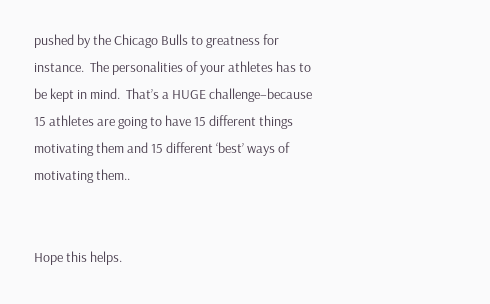pushed by the Chicago Bulls to greatness for instance.  The personalities of your athletes has to be kept in mind.  That’s a HUGE challenge–because 15 athletes are going to have 15 different things motivating them and 15 different ‘best’ ways of motivating them..


Hope this helps.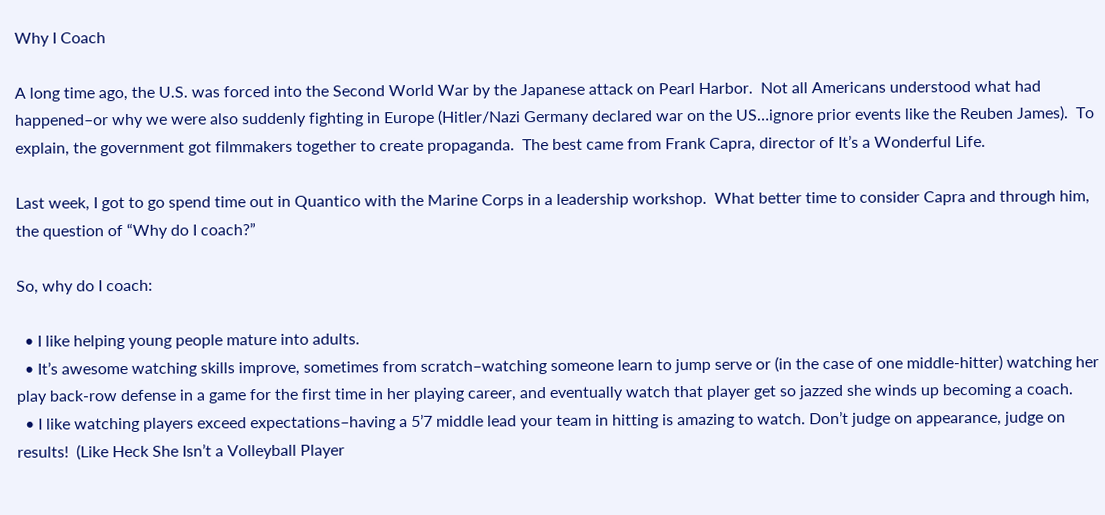Why I Coach

A long time ago, the U.S. was forced into the Second World War by the Japanese attack on Pearl Harbor.  Not all Americans understood what had happened–or why we were also suddenly fighting in Europe (Hitler/Nazi Germany declared war on the US…ignore prior events like the Reuben James).  To explain, the government got filmmakers together to create propaganda.  The best came from Frank Capra, director of It’s a Wonderful Life.

Last week, I got to go spend time out in Quantico with the Marine Corps in a leadership workshop.  What better time to consider Capra and through him, the question of “Why do I coach?”

So, why do I coach:

  • I like helping young people mature into adults.
  • It’s awesome watching skills improve, sometimes from scratch–watching someone learn to jump serve or (in the case of one middle-hitter) watching her play back-row defense in a game for the first time in her playing career, and eventually watch that player get so jazzed she winds up becoming a coach.
  • I like watching players exceed expectations–having a 5’7 middle lead your team in hitting is amazing to watch. Don’t judge on appearance, judge on results!  (Like Heck She Isn’t a Volleyball Player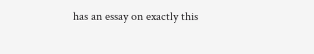has an essay on exactly this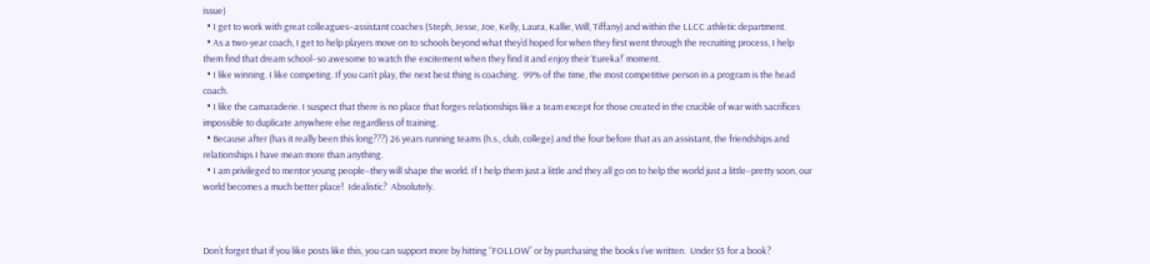issue)
  • I get to work with great colleagues–assistant coaches (Steph, Jesse, Joe, Kelly, Laura, Kallie, Will, Tiffany) and within the LLCC athletic department.
  • As a two-year coach, I get to help players move on to schools beyond what they’d hoped for when they first went through the recruiting process, I help them find that dream school–so awesome to watch the excitement when they find it and enjoy their ‘Eureka!’ moment.
  • I like winning. I like competing. If you can’t play, the next best thing is coaching.  99% of the time, the most competitive person in a program is the head coach.
  • I like the camaraderie. I suspect that there is no place that forges relationships like a team except for those created in the crucible of war with sacrifices impossible to duplicate anywhere else regardless of training.
  • Because after (has it really been this long???) 26 years running teams (h.s., club, college) and the four before that as an assistant, the friendships and relationships I have mean more than anything.
  • I am privileged to mentor young people–they will shape the world. If I help them just a little and they all go on to help the world just a little–pretty soon, our world becomes a much better place!  Idealistic?  Absolutely.



Don’t forget that if you like posts like this, you can support more by hitting “FOLLOW” or by purchasing the books I’ve written.  Under $5 for a book?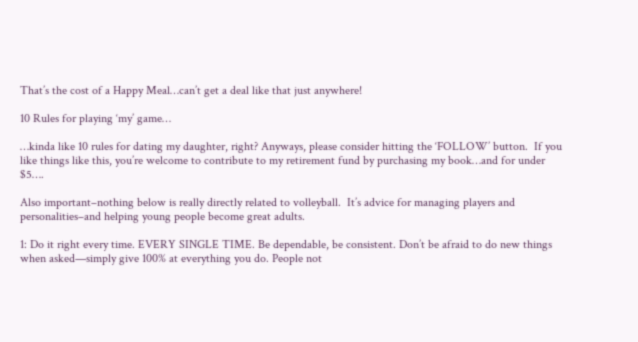That’s the cost of a Happy Meal…can’t get a deal like that just anywhere!

10 Rules for playing ‘my’ game…

…kinda like 10 rules for dating my daughter, right? Anyways, please consider hitting the ‘FOLLOW’ button.  If you like things like this, you’re welcome to contribute to my retirement fund by purchasing my book…and for under $5….

Also important–nothing below is really directly related to volleyball.  It’s advice for managing players and personalities–and helping young people become great adults.

1: Do it right every time. EVERY SINGLE TIME. Be dependable, be consistent. Don’t be afraid to do new things when asked—simply give 100% at everything you do. People not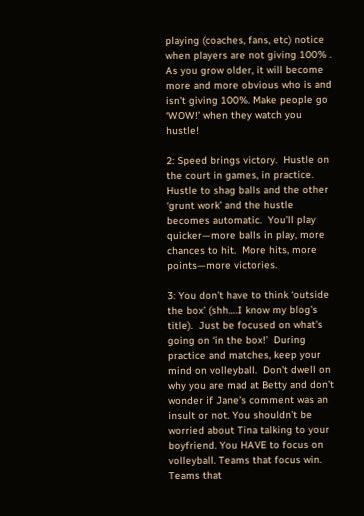playing (coaches, fans, etc) notice when players are not giving 100% . As you grow older, it will become more and more obvious who is and isn’t giving 100%. Make people go ‘WOW!’ when they watch you hustle!

2: Speed brings victory.  Hustle on the court in games, in practice.  Hustle to shag balls and the other ‘grunt work’ and the hustle becomes automatic.  You’ll play quicker—more balls in play, more chances to hit.  More hits, more points—more victories.

3: You don’t have to think ‘outside the box’ (shh….I know my blog’s title).  Just be focused on what’s going on ‘in the box!’  During practice and matches, keep your mind on volleyball.  Don’t dwell on why you are mad at Betty and don’t wonder if Jane’s comment was an insult or not. You shouldn’t be worried about Tina talking to your boyfriend. You HAVE to focus on volleyball. Teams that focus win. Teams that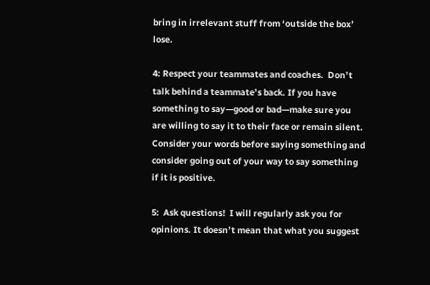bring in irrelevant stuff from ‘outside the box’ lose.

4: Respect your teammates and coaches.  Don’t talk behind a teammate’s back. If you have something to say—good or bad—make sure you are willing to say it to their face or remain silent.  Consider your words before saying something and consider going out of your way to say something if it is positive.

5:  Ask questions!  I will regularly ask you for opinions. It doesn’t mean that what you suggest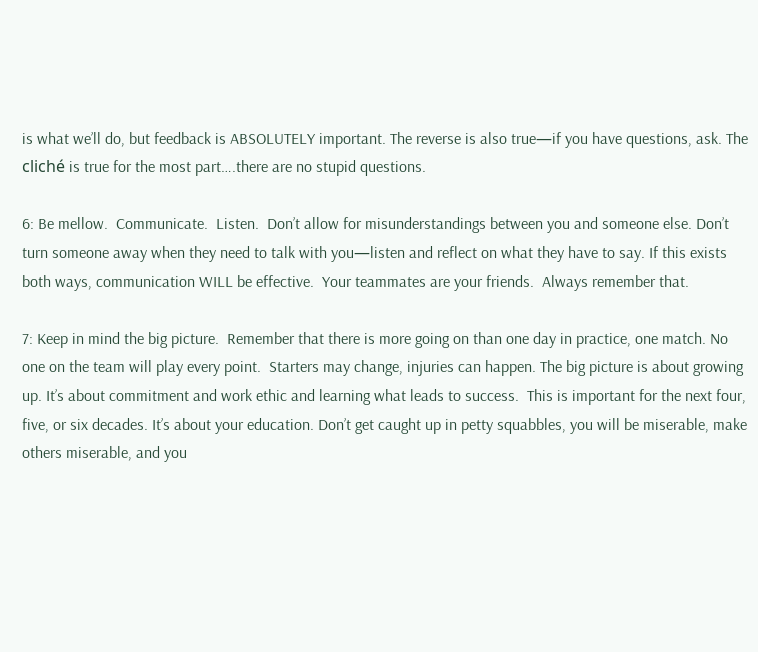is what we’ll do, but feedback is ABSOLUTELY important. The reverse is also true—if you have questions, ask. The cliché is true for the most part….there are no stupid questions.

6: Be mellow.  Communicate.  Listen.  Don’t allow for misunderstandings between you and someone else. Don’t turn someone away when they need to talk with you—listen and reflect on what they have to say. If this exists both ways, communication WILL be effective.  Your teammates are your friends.  Always remember that.

7: Keep in mind the big picture.  Remember that there is more going on than one day in practice, one match. No one on the team will play every point.  Starters may change, injuries can happen. The big picture is about growing up. It’s about commitment and work ethic and learning what leads to success.  This is important for the next four, five, or six decades. It’s about your education. Don’t get caught up in petty squabbles, you will be miserable, make others miserable, and you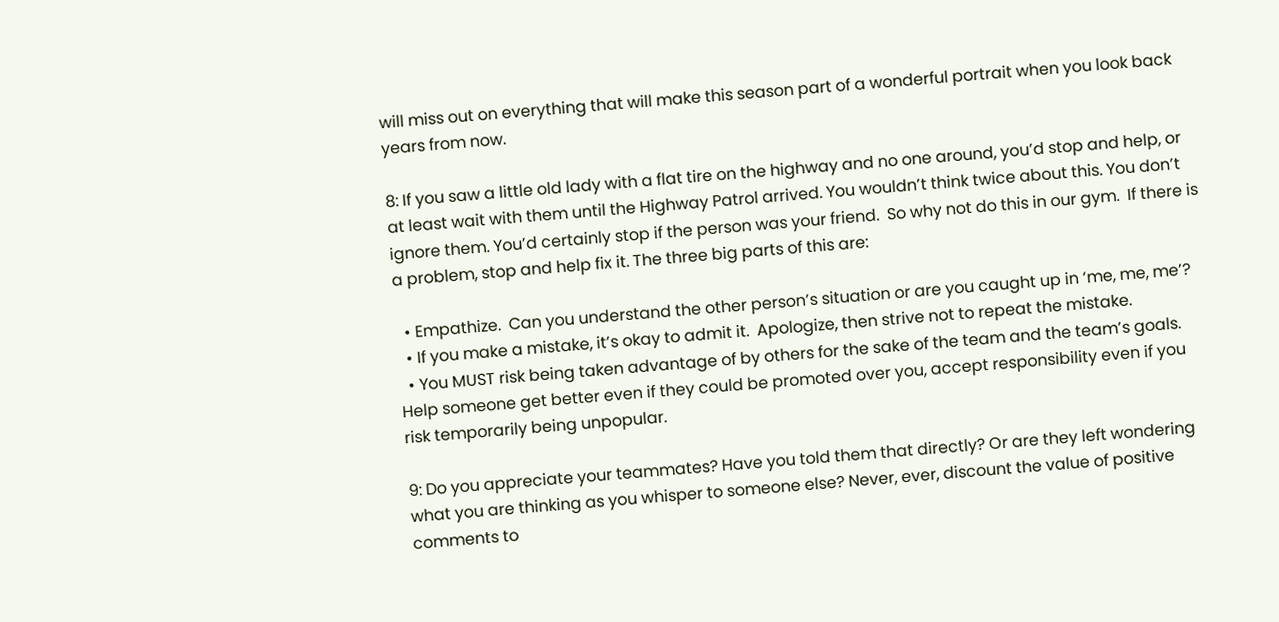will miss out on everything that will make this season part of a wonderful portrait when you look back years from now.

8: If you saw a little old lady with a flat tire on the highway and no one around, you’d stop and help, or at least wait with them until the Highway Patrol arrived. You wouldn’t think twice about this. You don’t ignore them. You’d certainly stop if the person was your friend.  So why not do this in our gym.  If there is a problem, stop and help fix it. The three big parts of this are:

  • Empathize.  Can you understand the other person’s situation or are you caught up in ‘me, me, me’?
  • If you make a mistake, it’s okay to admit it.  Apologize, then strive not to repeat the mistake.
  • You MUST risk being taken advantage of by others for the sake of the team and the team’s goals.  Help someone get better even if they could be promoted over you, accept responsibility even if you risk temporarily being unpopular.

9: Do you appreciate your teammates? Have you told them that directly? Or are they left wondering what you are thinking as you whisper to someone else? Never, ever, discount the value of positive comments to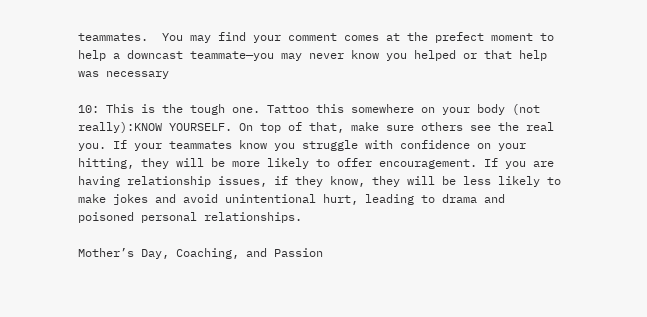teammates.  You may find your comment comes at the prefect moment to help a downcast teammate—you may never know you helped or that help was necessary

10: This is the tough one. Tattoo this somewhere on your body (not really):KNOW YOURSELF. On top of that, make sure others see the real you. If your teammates know you struggle with confidence on your hitting, they will be more likely to offer encouragement. If you are having relationship issues, if they know, they will be less likely to make jokes and avoid unintentional hurt, leading to drama and poisoned personal relationships.

Mother’s Day, Coaching, and Passion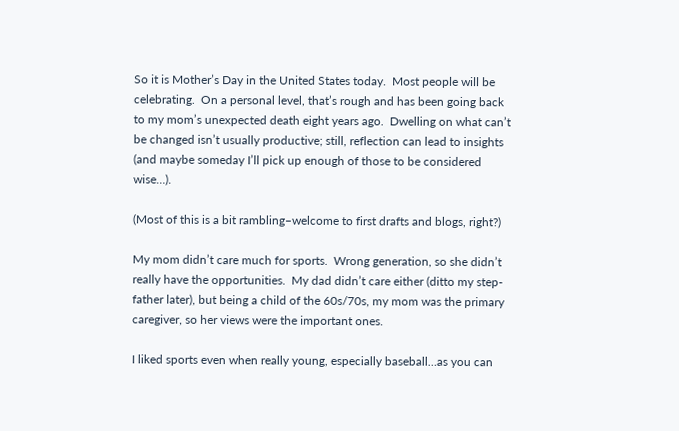So it is Mother’s Day in the United States today.  Most people will be celebrating.  On a personal level, that’s rough and has been going back to my mom’s unexpected death eight years ago.  Dwelling on what can’t be changed isn’t usually productive; still, reflection can lead to insights (and maybe someday I’ll pick up enough of those to be considered wise…).

(Most of this is a bit rambling–welcome to first drafts and blogs, right?)

My mom didn’t care much for sports.  Wrong generation, so she didn’t really have the opportunities.  My dad didn’t care either (ditto my step-father later), but being a child of the 60s/70s, my mom was the primary caregiver, so her views were the important ones.

I liked sports even when really young, especially baseball…as you can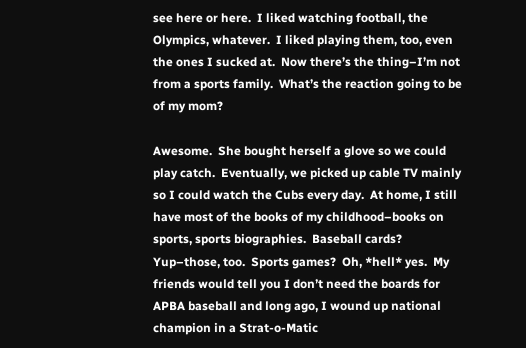see here or here.  I liked watching football, the Olympics, whatever.  I liked playing them, too, even the ones I sucked at.  Now there’s the thing–I’m not from a sports family.  What’s the reaction going to be of my mom?

Awesome.  She bought herself a glove so we could play catch.  Eventually, we picked up cable TV mainly so I could watch the Cubs every day.  At home, I still have most of the books of my childhood–books on sports, sports biographies.  Baseball cards? Yup–those, too.  Sports games?  Oh, *hell* yes.  My friends would tell you I don’t need the boards for APBA baseball and long ago, I wound up national champion in a Strat-o-Matic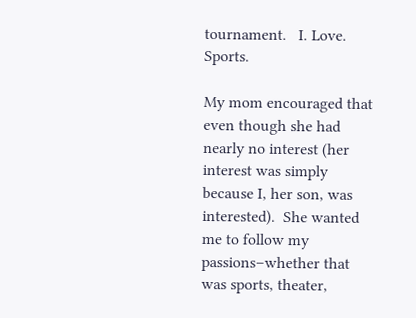tournament.   I. Love. Sports.

My mom encouraged that even though she had nearly no interest (her interest was simply because I, her son, was interested).  She wanted me to follow my passions–whether that was sports, theater,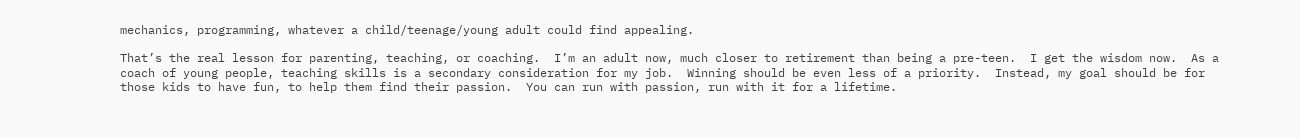mechanics, programming, whatever a child/teenage/young adult could find appealing.

That’s the real lesson for parenting, teaching, or coaching.  I’m an adult now, much closer to retirement than being a pre-teen.  I get the wisdom now.  As a coach of young people, teaching skills is a secondary consideration for my job.  Winning should be even less of a priority.  Instead, my goal should be for those kids to have fun, to help them find their passion.  You can run with passion, run with it for a lifetime.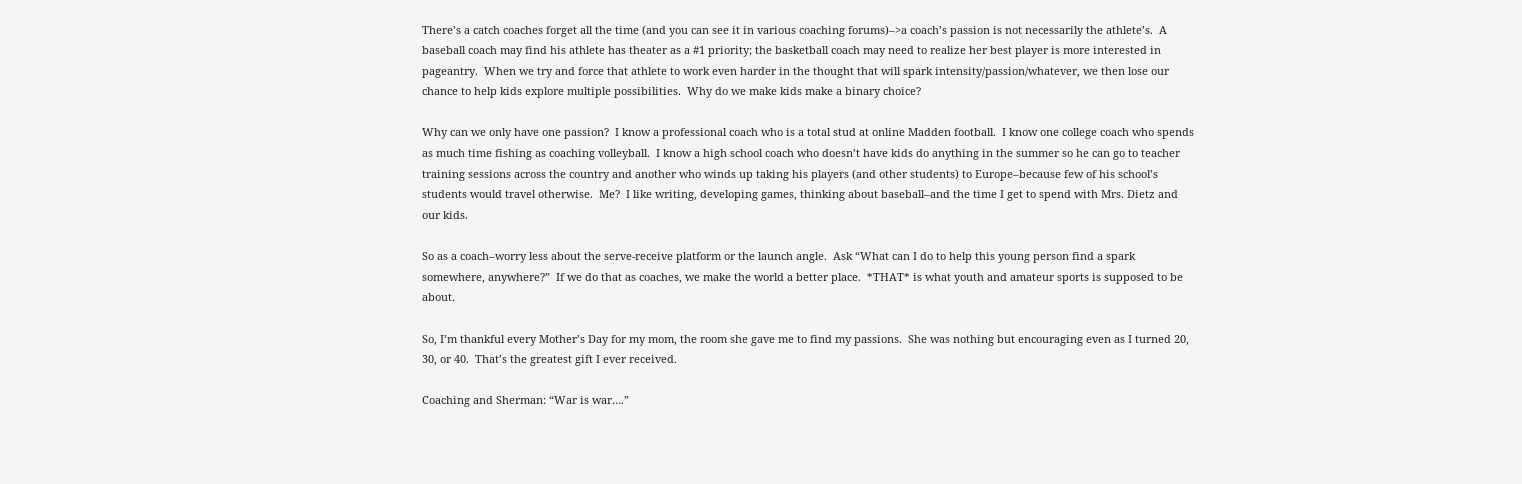There’s a catch coaches forget all the time (and you can see it in various coaching forums)–>a coach’s passion is not necessarily the athlete’s.  A baseball coach may find his athlete has theater as a #1 priority; the basketball coach may need to realize her best player is more interested in pageantry.  When we try and force that athlete to work even harder in the thought that will spark intensity/passion/whatever, we then lose our chance to help kids explore multiple possibilities.  Why do we make kids make a binary choice?

Why can we only have one passion?  I know a professional coach who is a total stud at online Madden football.  I know one college coach who spends as much time fishing as coaching volleyball.  I know a high school coach who doesn’t have kids do anything in the summer so he can go to teacher training sessions across the country and another who winds up taking his players (and other students) to Europe–because few of his school’s students would travel otherwise.  Me?  I like writing, developing games, thinking about baseball–and the time I get to spend with Mrs. Dietz and our kids.

So as a coach–worry less about the serve-receive platform or the launch angle.  Ask “What can I do to help this young person find a spark somewhere, anywhere?”  If we do that as coaches, we make the world a better place.  *THAT* is what youth and amateur sports is supposed to be about.

So, I’m thankful every Mother’s Day for my mom, the room she gave me to find my passions.  She was nothing but encouraging even as I turned 20, 30, or 40.  That’s the greatest gift I ever received.

Coaching and Sherman: “War is war….”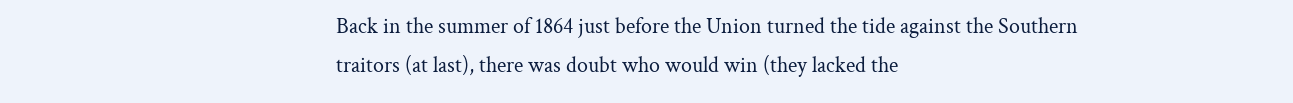Back in the summer of 1864 just before the Union turned the tide against the Southern traitors (at last), there was doubt who would win (they lacked the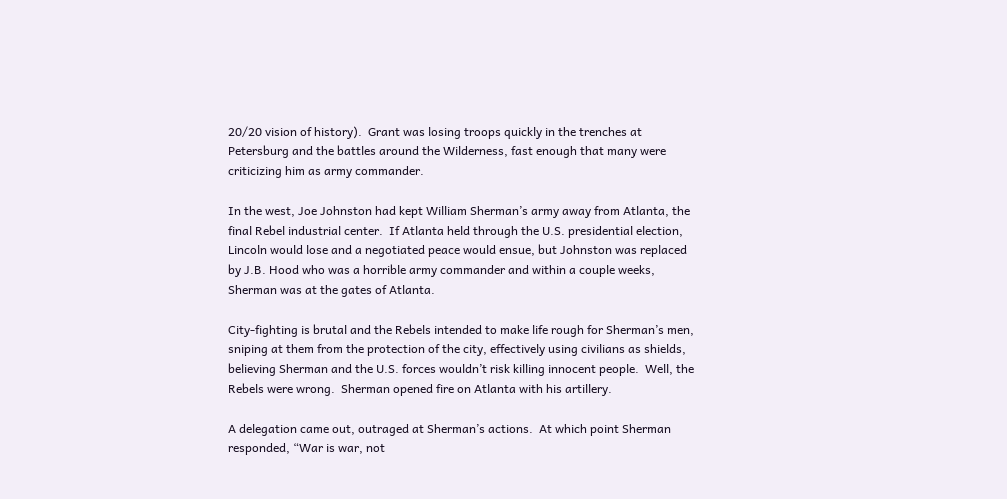20/20 vision of history).  Grant was losing troops quickly in the trenches at Petersburg and the battles around the Wilderness, fast enough that many were criticizing him as army commander.

In the west, Joe Johnston had kept William Sherman’s army away from Atlanta, the final Rebel industrial center.  If Atlanta held through the U.S. presidential election, Lincoln would lose and a negotiated peace would ensue, but Johnston was replaced by J.B. Hood who was a horrible army commander and within a couple weeks, Sherman was at the gates of Atlanta.

City-fighting is brutal and the Rebels intended to make life rough for Sherman’s men, sniping at them from the protection of the city, effectively using civilians as shields, believing Sherman and the U.S. forces wouldn’t risk killing innocent people.  Well, the Rebels were wrong.  Sherman opened fire on Atlanta with his artillery.

A delegation came out, outraged at Sherman’s actions.  At which point Sherman responded, “War is war, not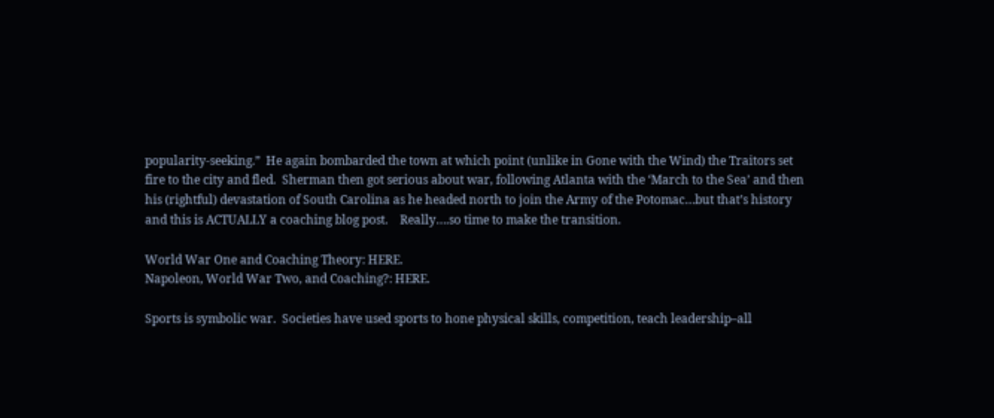popularity-seeking.”  He again bombarded the town at which point (unlike in Gone with the Wind) the Traitors set fire to the city and fled.  Sherman then got serious about war, following Atlanta with the ‘March to the Sea’ and then his (rightful) devastation of South Carolina as he headed north to join the Army of the Potomac…but that’s history and this is ACTUALLY a coaching blog post.    Really….so time to make the transition.

World War One and Coaching Theory: HERE.
Napoleon, World War Two, and Coaching?: HERE.

Sports is symbolic war.  Societies have used sports to hone physical skills, competition, teach leadership–all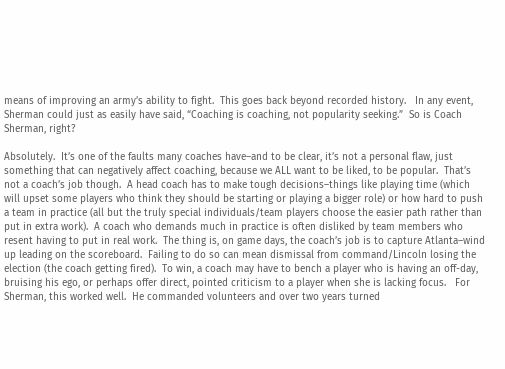means of improving an army’s ability to fight.  This goes back beyond recorded history.   In any event, Sherman could just as easily have said, “Coaching is coaching, not popularity seeking.”  So is Coach Sherman, right?

Absolutely.  It’s one of the faults many coaches have–and to be clear, it’s not a personal flaw, just something that can negatively affect coaching, because we ALL want to be liked, to be popular.  That’s not a coach’s job though.  A head coach has to make tough decisions–things like playing time (which will upset some players who think they should be starting or playing a bigger role) or how hard to push a team in practice (all but the truly special individuals/team players choose the easier path rather than put in extra work).  A coach who demands much in practice is often disliked by team members who resent having to put in real work.  The thing is, on game days, the coach’s job is to capture Atlanta–wind up leading on the scoreboard.  Failing to do so can mean dismissal from command/Lincoln losing the election (the coach getting fired).  To win, a coach may have to bench a player who is having an off-day, bruising his ego, or perhaps offer direct, pointed criticism to a player when she is lacking focus.   For Sherman, this worked well.  He commanded volunteers and over two years turned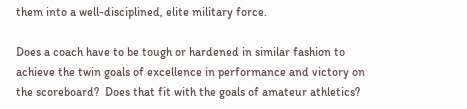them into a well-disciplined, elite military force.

Does a coach have to be tough or hardened in similar fashion to achieve the twin goals of excellence in performance and victory on the scoreboard?  Does that fit with the goals of amateur athletics?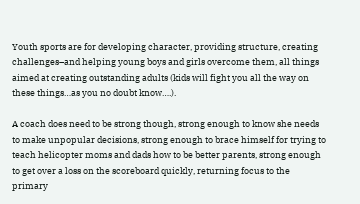Youth sports are for developing character, providing structure, creating challenges–and helping young boys and girls overcome them, all things aimed at creating outstanding adults (kids will fight you all the way on these things…as you no doubt know….).

A coach does need to be strong though, strong enough to know she needs to make unpopular decisions, strong enough to brace himself for trying to teach helicopter moms and dads how to be better parents, strong enough to get over a loss on the scoreboard quickly, returning focus to the primary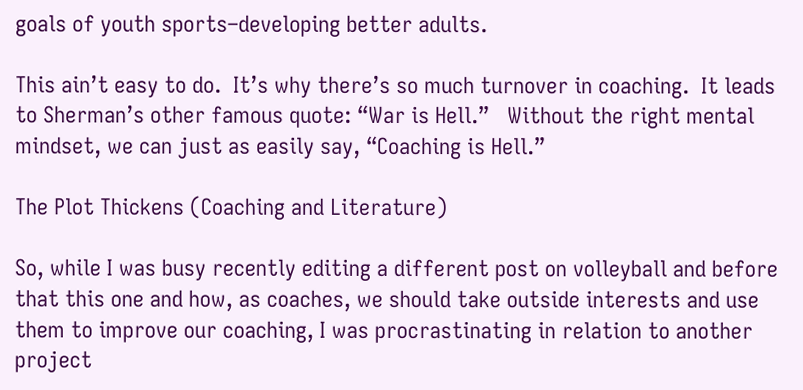goals of youth sports–developing better adults.

This ain’t easy to do.  It’s why there’s so much turnover in coaching.  It leads to Sherman’s other famous quote: “War is Hell.”   Without the right mental mindset, we can just as easily say, “Coaching is Hell.”

The Plot Thickens (Coaching and Literature)

So, while I was busy recently editing a different post on volleyball and before that this one and how, as coaches, we should take outside interests and use them to improve our coaching, I was procrastinating in relation to another project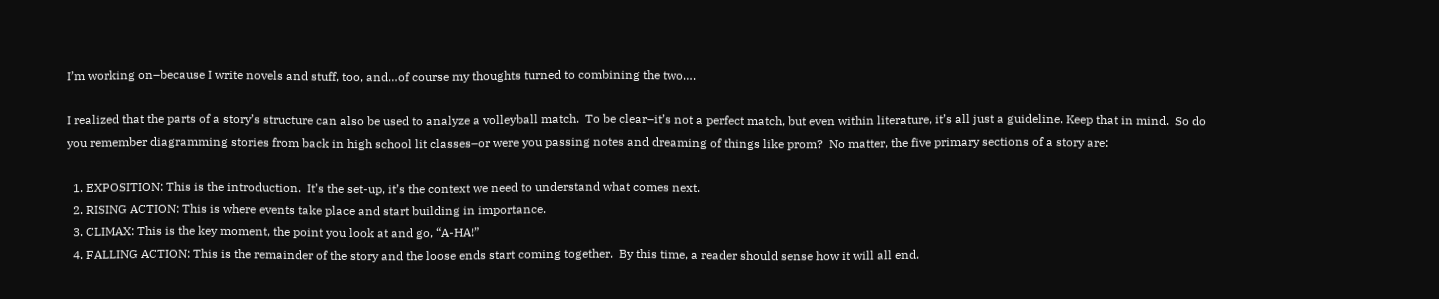I’m working on–because I write novels and stuff, too, and…of course my thoughts turned to combining the two….

I realized that the parts of a story’s structure can also be used to analyze a volleyball match.  To be clear–it’s not a perfect match, but even within literature, it’s all just a guideline. Keep that in mind.  So do you remember diagramming stories from back in high school lit classes–or were you passing notes and dreaming of things like prom?  No matter, the five primary sections of a story are:

  1. EXPOSITION: This is the introduction.  It’s the set-up, it’s the context we need to understand what comes next.
  2. RISING ACTION: This is where events take place and start building in importance.
  3. CLIMAX: This is the key moment, the point you look at and go, “A-HA!”
  4. FALLING ACTION: This is the remainder of the story and the loose ends start coming together.  By this time, a reader should sense how it will all end.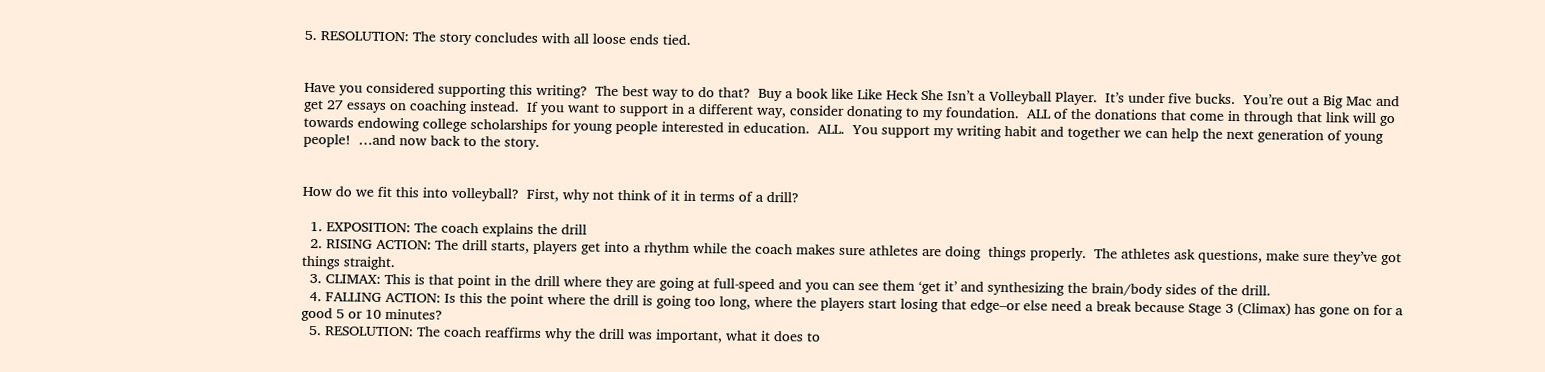5. RESOLUTION: The story concludes with all loose ends tied.


Have you considered supporting this writing?  The best way to do that?  Buy a book like Like Heck She Isn’t a Volleyball Player.  It’s under five bucks.  You’re out a Big Mac and get 27 essays on coaching instead.  If you want to support in a different way, consider donating to my foundation.  ALL of the donations that come in through that link will go towards endowing college scholarships for young people interested in education.  ALL.  You support my writing habit and together we can help the next generation of young people!  …and now back to the story.


How do we fit this into volleyball?  First, why not think of it in terms of a drill?

  1. EXPOSITION: The coach explains the drill
  2. RISING ACTION: The drill starts, players get into a rhythm while the coach makes sure athletes are doing  things properly.  The athletes ask questions, make sure they’ve got things straight.
  3. CLIMAX: This is that point in the drill where they are going at full-speed and you can see them ‘get it’ and synthesizing the brain/body sides of the drill.
  4. FALLING ACTION: Is this the point where the drill is going too long, where the players start losing that edge–or else need a break because Stage 3 (Climax) has gone on for a good 5 or 10 minutes?
  5. RESOLUTION: The coach reaffirms why the drill was important, what it does to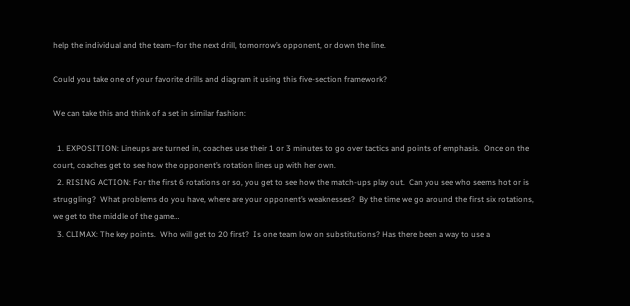help the individual and the team–for the next drill, tomorrow’s opponent, or down the line.

Could you take one of your favorite drills and diagram it using this five-section framework?

We can take this and think of a set in similar fashion:

  1. EXPOSITION: Lineups are turned in, coaches use their 1 or 3 minutes to go over tactics and points of emphasis.  Once on the court, coaches get to see how the opponent’s rotation lines up with her own.
  2. RISING ACTION: For the first 6 rotations or so, you get to see how the match-ups play out.  Can you see who seems hot or is struggling?  What problems do you have, where are your opponent’s weaknesses?  By the time we go around the first six rotations, we get to the middle of the game…
  3. CLIMAX: The key points.  Who will get to 20 first?  Is one team low on substitutions? Has there been a way to use a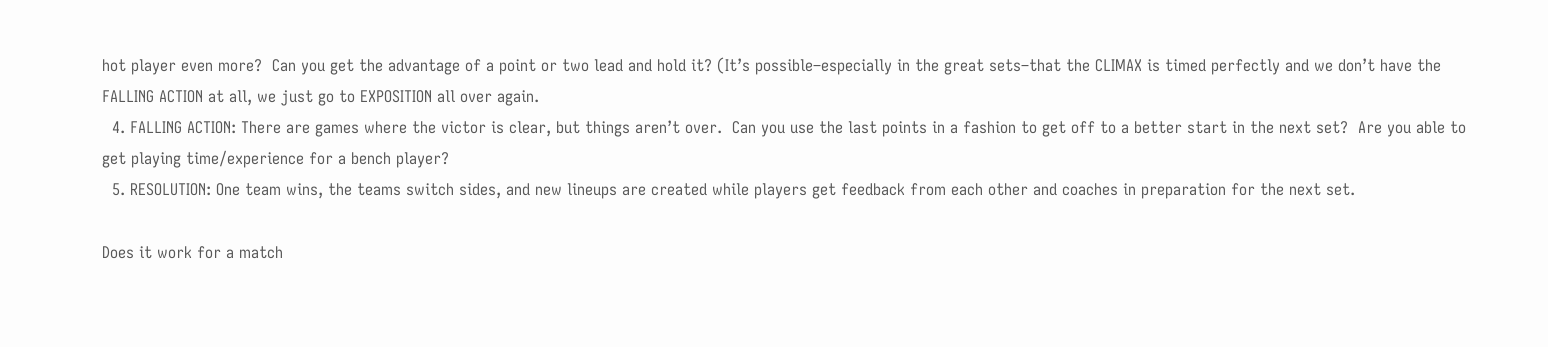hot player even more?  Can you get the advantage of a point or two lead and hold it? (It’s possible–especially in the great sets–that the CLIMAX is timed perfectly and we don’t have the FALLING ACTION at all, we just go to EXPOSITION all over again.
  4. FALLING ACTION: There are games where the victor is clear, but things aren’t over.  Can you use the last points in a fashion to get off to a better start in the next set?  Are you able to get playing time/experience for a bench player?
  5. RESOLUTION: One team wins, the teams switch sides, and new lineups are created while players get feedback from each other and coaches in preparation for the next set.

Does it work for a match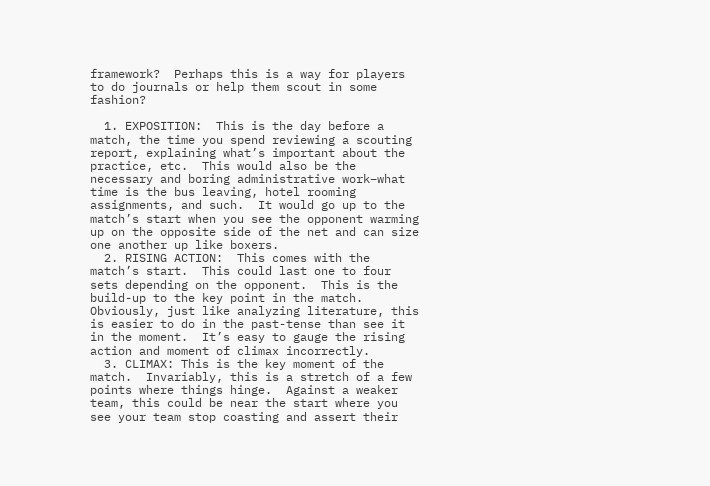framework?  Perhaps this is a way for players to do journals or help them scout in some fashion?

  1. EXPOSITION:  This is the day before a match, the time you spend reviewing a scouting report, explaining what’s important about the practice, etc.  This would also be the necessary and boring administrative work–what time is the bus leaving, hotel rooming assignments, and such.  It would go up to the match’s start when you see the opponent warming up on the opposite side of the net and can size one another up like boxers.
  2. RISING ACTION:  This comes with the match’s start.  This could last one to four sets depending on the opponent.  This is the build-up to the key point in the match.  Obviously, just like analyzing literature, this is easier to do in the past-tense than see it in the moment.  It’s easy to gauge the rising action and moment of climax incorrectly.
  3. CLIMAX: This is the key moment of the match.  Invariably, this is a stretch of a few points where things hinge.  Against a weaker team, this could be near the start where you see your team stop coasting and assert their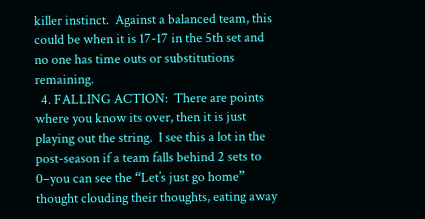killer instinct.  Against a balanced team, this could be when it is 17-17 in the 5th set and no one has time outs or substitutions remaining.
  4. FALLING ACTION:  There are points where you know its over, then it is just playing out the string.  I see this a lot in the post-season if a team falls behind 2 sets to 0–you can see the “Let’s just go home” thought clouding their thoughts, eating away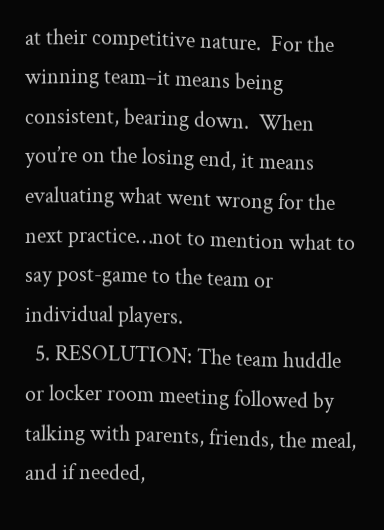at their competitive nature.  For the winning team–it means being consistent, bearing down.  When you’re on the losing end, it means evaluating what went wrong for the next practice…not to mention what to say post-game to the team or individual players.
  5. RESOLUTION: The team huddle or locker room meeting followed by talking with parents, friends, the meal, and if needed,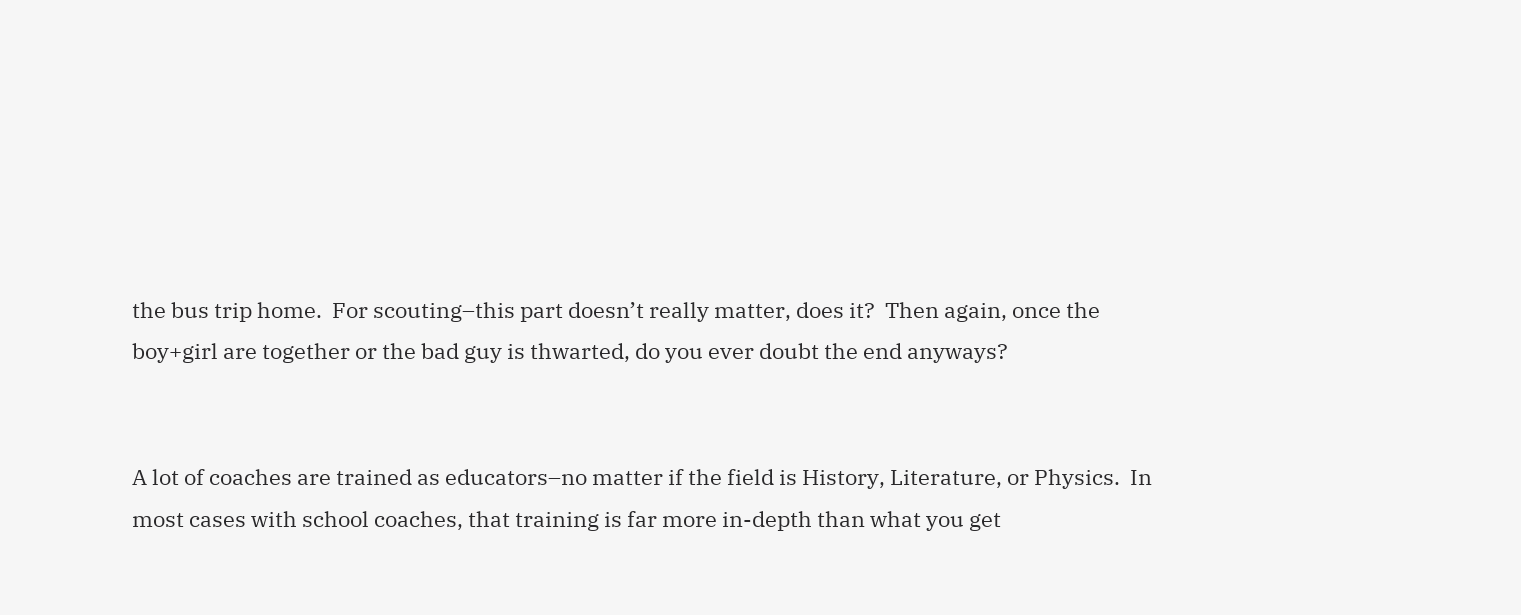the bus trip home.  For scouting–this part doesn’t really matter, does it?  Then again, once the boy+girl are together or the bad guy is thwarted, do you ever doubt the end anyways?


A lot of coaches are trained as educators–no matter if the field is History, Literature, or Physics.  In most cases with school coaches, that training is far more in-depth than what you get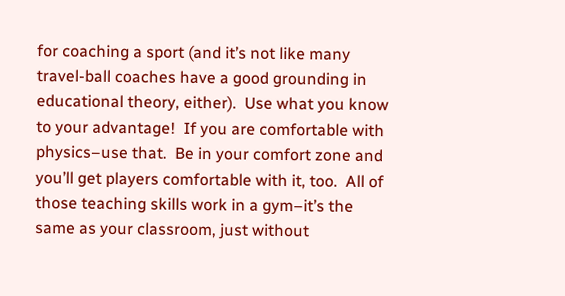for coaching a sport (and it’s not like many travel-ball coaches have a good grounding in educational theory, either).  Use what you know to your advantage!  If you are comfortable with physics–use that.  Be in your comfort zone and you’ll get players comfortable with it, too.  All of those teaching skills work in a gym–it’s the same as your classroom, just without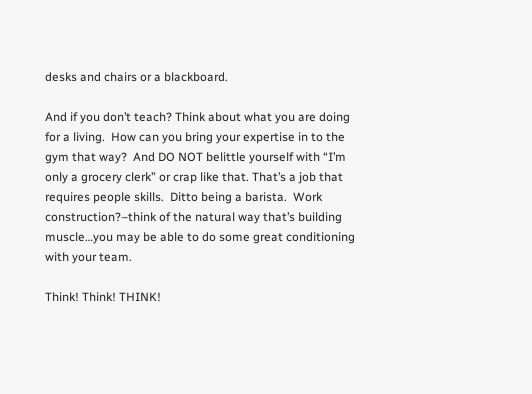desks and chairs or a blackboard.

And if you don’t teach? Think about what you are doing for a living.  How can you bring your expertise in to the gym that way?  And DO NOT belittle yourself with “I’m only a grocery clerk” or crap like that. That’s a job that requires people skills.  Ditto being a barista.  Work construction?–think of the natural way that’s building muscle…you may be able to do some great conditioning with your team.

Think! Think! THINK!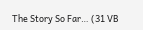The Story So Far… (31 VB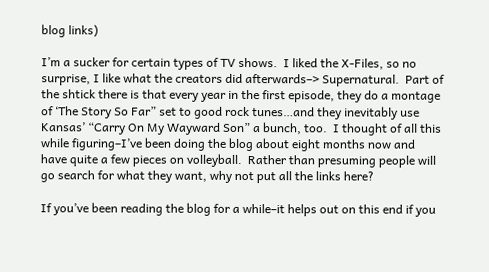blog links)

I’m a sucker for certain types of TV shows.  I liked the X-Files, so no surprise, I like what the creators did afterwards–> Supernatural.  Part of the shtick there is that every year in the first episode, they do a montage of ‘The Story So Far” set to good rock tunes…and they inevitably use Kansas’ “Carry On My Wayward Son” a bunch, too.  I thought of all this while figuring–I’ve been doing the blog about eight months now and have quite a few pieces on volleyball.  Rather than presuming people will go search for what they want, why not put all the links here?

If you’ve been reading the blog for a while–it helps out on this end if you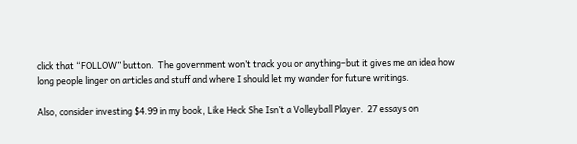click that “FOLLOW” button.  The government won’t track you or anything–but it gives me an idea how long people linger on articles and stuff and where I should let my wander for future writings.

Also, consider investing $4.99 in my book, Like Heck She Isn’t a Volleyball Player.  27 essays on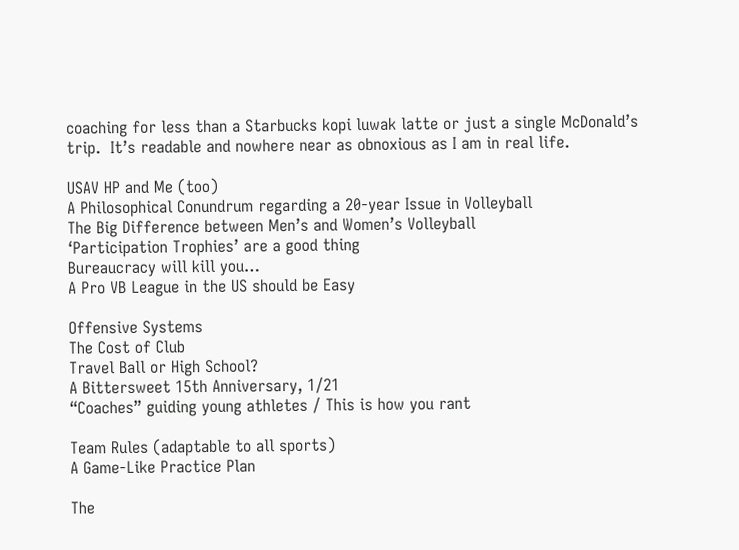coaching for less than a Starbucks kopi luwak latte or just a single McDonald’s trip.  It’s readable and nowhere near as obnoxious as I am in real life.

USAV HP and Me (too)
A Philosophical Conundrum regarding a 20-year Issue in Volleyball
The Big Difference between Men’s and Women’s Volleyball
‘Participation Trophies’ are a good thing
Bureaucracy will kill you…
A Pro VB League in the US should be Easy

Offensive Systems
The Cost of Club
Travel Ball or High School?
A Bittersweet 15th Anniversary, 1/21
“Coaches” guiding young athletes / This is how you rant

Team Rules (adaptable to all sports)
A Game-Like Practice Plan

The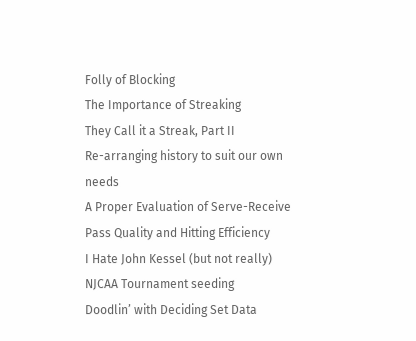Folly of Blocking
The Importance of Streaking
They Call it a Streak, Part II
Re-arranging history to suit our own needs
A Proper Evaluation of Serve-Receive
Pass Quality and Hitting Efficiency
I Hate John Kessel (but not really)
NJCAA Tournament seeding
Doodlin’ with Deciding Set Data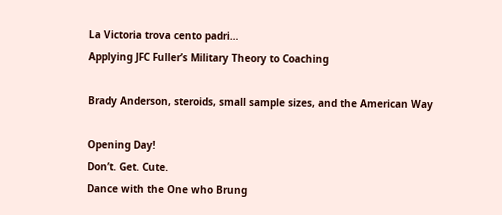La Victoria trova cento padri…
Applying JFC Fuller’s Military Theory to Coaching

Brady Anderson, steroids, small sample sizes, and the American Way

Opening Day!
Don’t. Get. Cute.
Dance with the One who Brung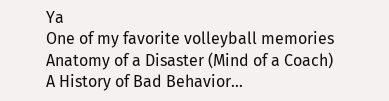Ya
One of my favorite volleyball memories
Anatomy of a Disaster (Mind of a Coach)
A History of Bad Behavior…